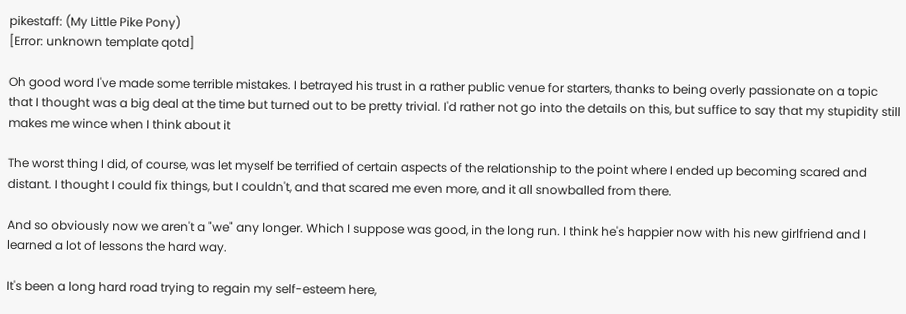pikestaff: (My Little Pike Pony)
[Error: unknown template qotd]

Oh good word I've made some terrible mistakes. I betrayed his trust in a rather public venue for starters, thanks to being overly passionate on a topic that I thought was a big deal at the time but turned out to be pretty trivial. I'd rather not go into the details on this, but suffice to say that my stupidity still makes me wince when I think about it

The worst thing I did, of course, was let myself be terrified of certain aspects of the relationship to the point where I ended up becoming scared and distant. I thought I could fix things, but I couldn't, and that scared me even more, and it all snowballed from there.

And so obviously now we aren't a "we" any longer. Which I suppose was good, in the long run. I think he's happier now with his new girlfriend and I learned a lot of lessons the hard way.

It's been a long hard road trying to regain my self-esteem here,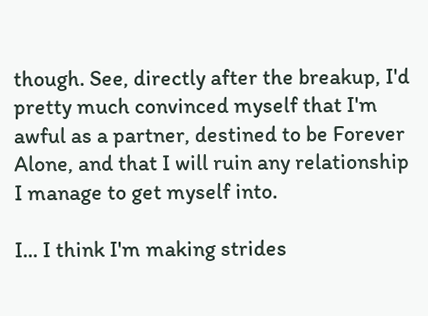though. See, directly after the breakup, I'd pretty much convinced myself that I'm awful as a partner, destined to be Forever Alone, and that I will ruin any relationship I manage to get myself into.

I... I think I'm making strides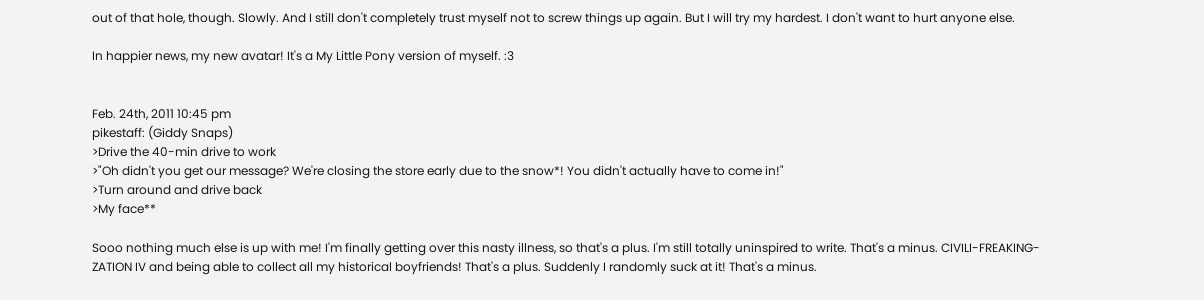out of that hole, though. Slowly. And I still don't completely trust myself not to screw things up again. But I will try my hardest. I don't want to hurt anyone else.

In happier news, my new avatar! It's a My Little Pony version of myself. :3


Feb. 24th, 2011 10:45 pm
pikestaff: (Giddy Snaps)
>Drive the 40-min drive to work
>"Oh didn't you get our message? We're closing the store early due to the snow*! You didn't actually have to come in!"
>Turn around and drive back
>My face**

Sooo nothing much else is up with me! I'm finally getting over this nasty illness, so that's a plus. I'm still totally uninspired to write. That's a minus. CIVILI-FREAKING-ZATION IV and being able to collect all my historical boyfriends! That's a plus. Suddenly I randomly suck at it! That's a minus.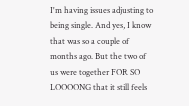I'm having issues adjusting to being single. And yes, I know that was so a couple of months ago. But the two of us were together FOR SO LOOOONG that it still feels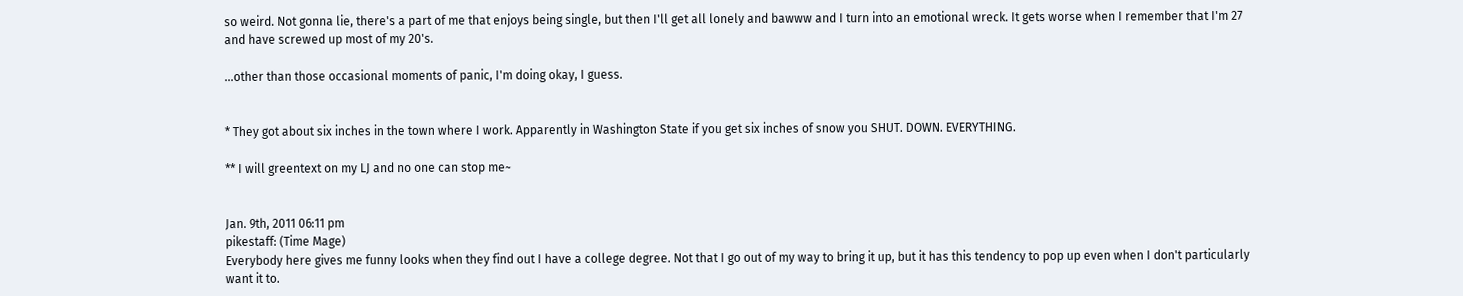so weird. Not gonna lie, there's a part of me that enjoys being single, but then I'll get all lonely and bawww and I turn into an emotional wreck. It gets worse when I remember that I'm 27 and have screwed up most of my 20's.

...other than those occasional moments of panic, I'm doing okay, I guess.


* They got about six inches in the town where I work. Apparently in Washington State if you get six inches of snow you SHUT. DOWN. EVERYTHING.

** I will greentext on my LJ and no one can stop me~


Jan. 9th, 2011 06:11 pm
pikestaff: (Time Mage)
Everybody here gives me funny looks when they find out I have a college degree. Not that I go out of my way to bring it up, but it has this tendency to pop up even when I don't particularly want it to.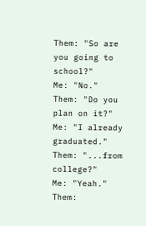Them: "So are you going to school?"
Me: "No."
Them: "Do you plan on it?"
Me: "I already graduated."
Them: "...from college?"
Me: "Yeah."
Them: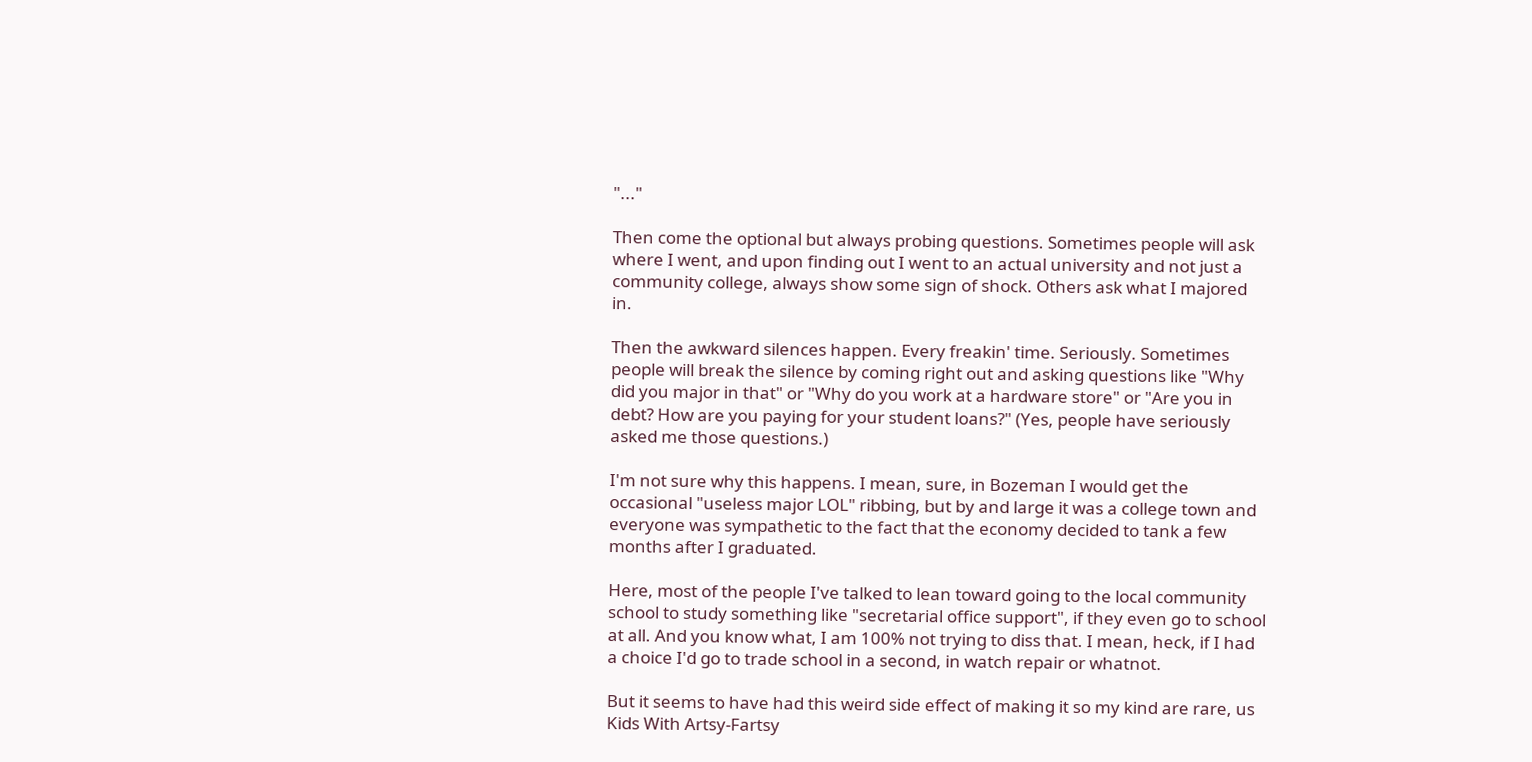"..."

Then come the optional but always probing questions. Sometimes people will ask where I went, and upon finding out I went to an actual university and not just a community college, always show some sign of shock. Others ask what I majored in.

Then the awkward silences happen. Every freakin' time. Seriously. Sometimes people will break the silence by coming right out and asking questions like "Why did you major in that" or "Why do you work at a hardware store" or "Are you in debt? How are you paying for your student loans?" (Yes, people have seriously asked me those questions.)

I'm not sure why this happens. I mean, sure, in Bozeman I would get the occasional "useless major LOL" ribbing, but by and large it was a college town and everyone was sympathetic to the fact that the economy decided to tank a few months after I graduated.

Here, most of the people I've talked to lean toward going to the local community school to study something like "secretarial office support", if they even go to school at all. And you know what, I am 100% not trying to diss that. I mean, heck, if I had a choice I'd go to trade school in a second, in watch repair or whatnot.

But it seems to have had this weird side effect of making it so my kind are rare, us Kids With Artsy-Fartsy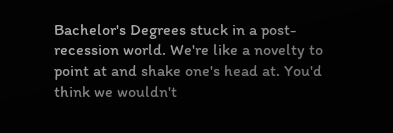Bachelor's Degrees stuck in a post-recession world. We're like a novelty to point at and shake one's head at. You'd think we wouldn't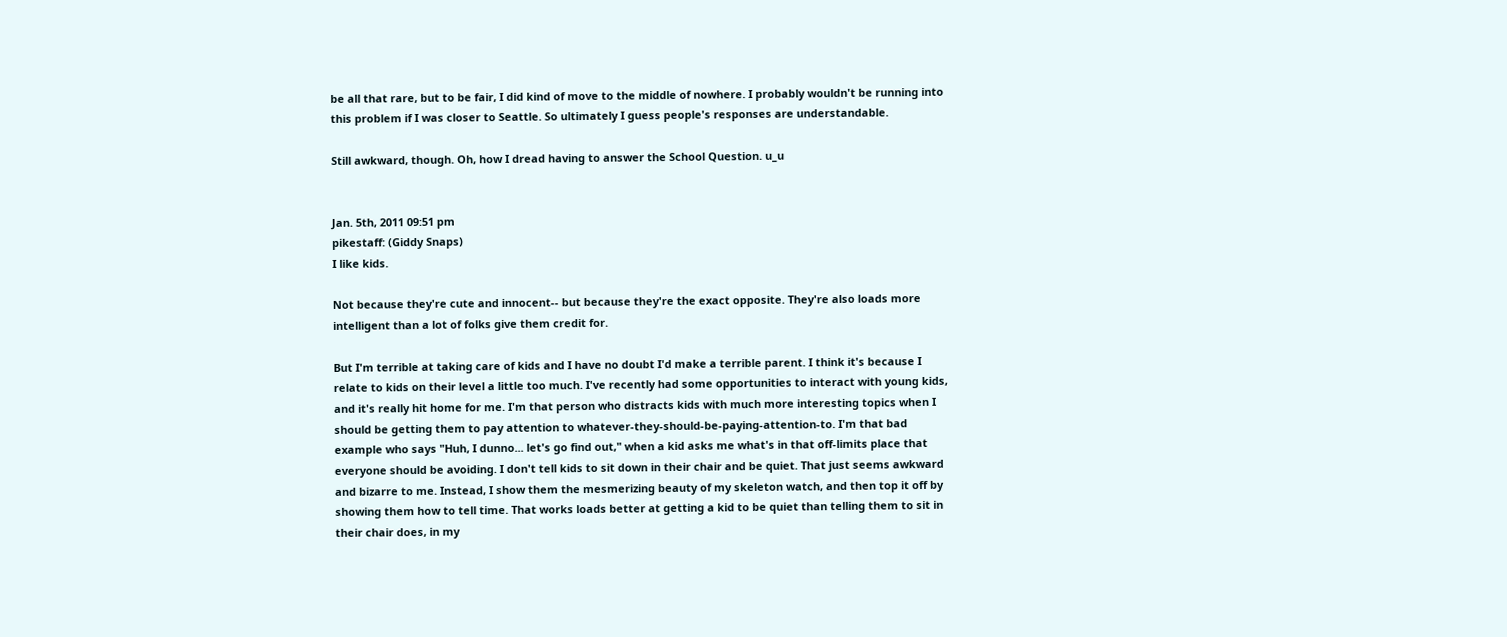be all that rare, but to be fair, I did kind of move to the middle of nowhere. I probably wouldn't be running into this problem if I was closer to Seattle. So ultimately I guess people's responses are understandable.

Still awkward, though. Oh, how I dread having to answer the School Question. u_u


Jan. 5th, 2011 09:51 pm
pikestaff: (Giddy Snaps)
I like kids.

Not because they're cute and innocent-- but because they're the exact opposite. They're also loads more intelligent than a lot of folks give them credit for.

But I'm terrible at taking care of kids and I have no doubt I'd make a terrible parent. I think it's because I relate to kids on their level a little too much. I've recently had some opportunities to interact with young kids, and it's really hit home for me. I'm that person who distracts kids with much more interesting topics when I should be getting them to pay attention to whatever-they-should-be-paying-attention-to. I'm that bad example who says "Huh, I dunno... let's go find out," when a kid asks me what's in that off-limits place that everyone should be avoiding. I don't tell kids to sit down in their chair and be quiet. That just seems awkward and bizarre to me. Instead, I show them the mesmerizing beauty of my skeleton watch, and then top it off by showing them how to tell time. That works loads better at getting a kid to be quiet than telling them to sit in their chair does, in my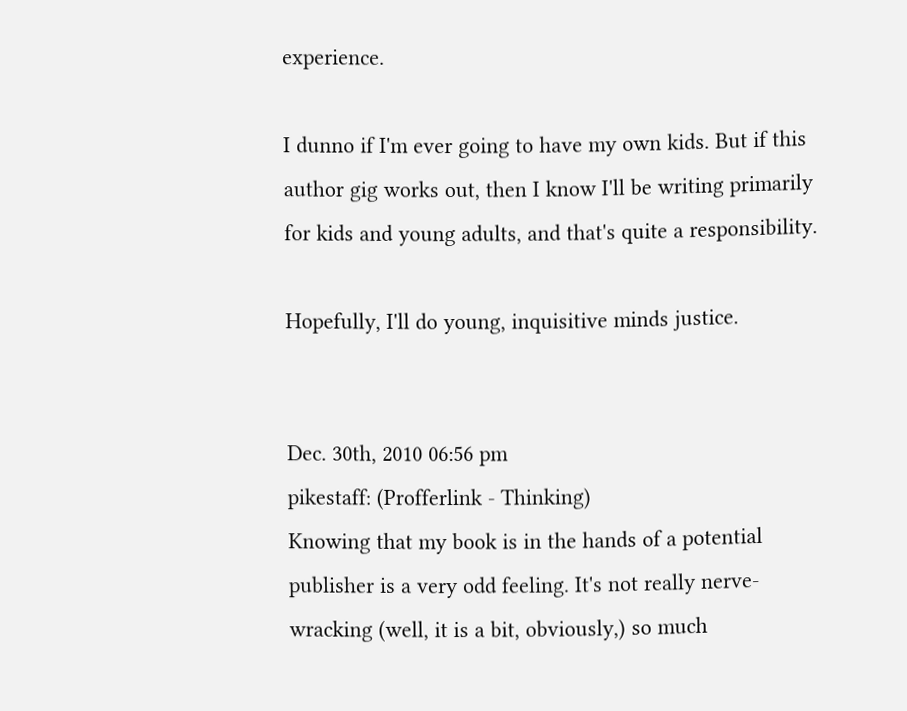experience.

I dunno if I'm ever going to have my own kids. But if this author gig works out, then I know I'll be writing primarily for kids and young adults, and that's quite a responsibility.

Hopefully, I'll do young, inquisitive minds justice.


Dec. 30th, 2010 06:56 pm
pikestaff: (Profferlink - Thinking)
Knowing that my book is in the hands of a potential publisher is a very odd feeling. It's not really nerve-wracking (well, it is a bit, obviously,) so much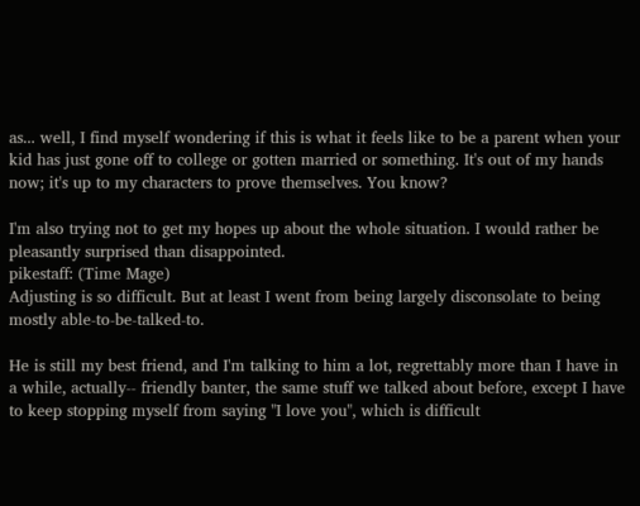as... well, I find myself wondering if this is what it feels like to be a parent when your kid has just gone off to college or gotten married or something. It's out of my hands now; it's up to my characters to prove themselves. You know?

I'm also trying not to get my hopes up about the whole situation. I would rather be pleasantly surprised than disappointed.
pikestaff: (Time Mage)
Adjusting is so difficult. But at least I went from being largely disconsolate to being mostly able-to-be-talked-to.

He is still my best friend, and I'm talking to him a lot, regrettably more than I have in a while, actually-- friendly banter, the same stuff we talked about before, except I have to keep stopping myself from saying "I love you", which is difficult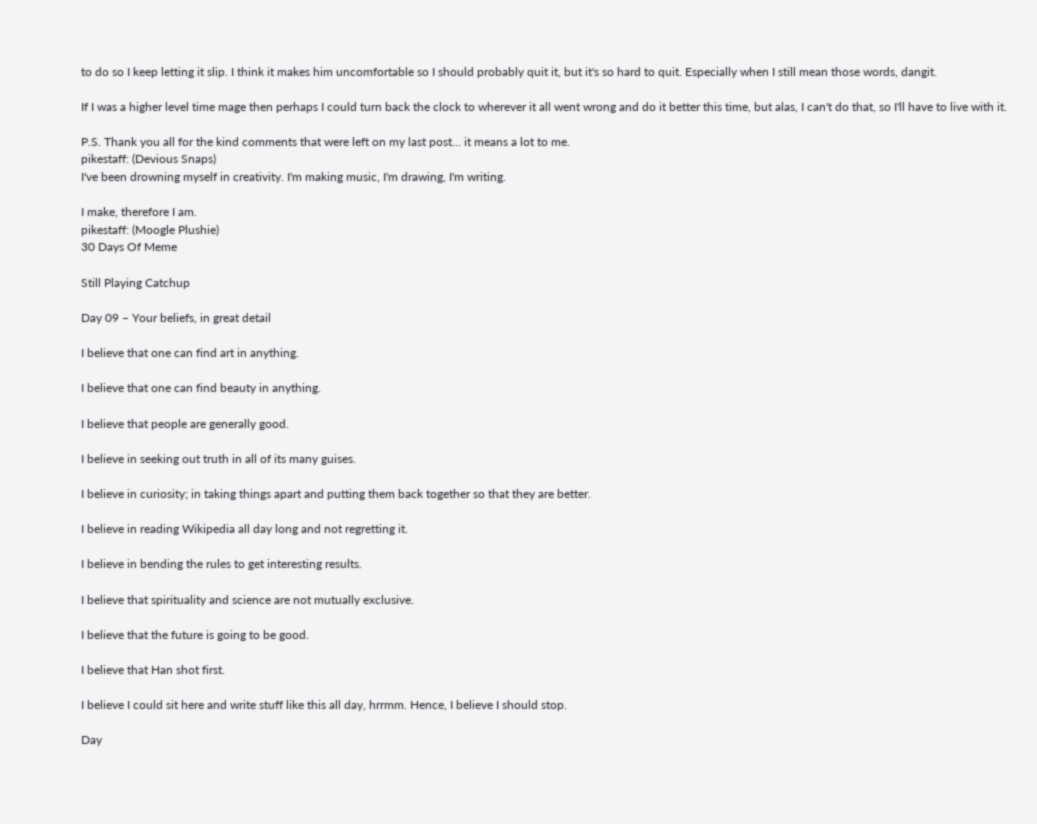to do so I keep letting it slip. I think it makes him uncomfortable so I should probably quit it, but it's so hard to quit. Especially when I still mean those words, dangit.

If I was a higher level time mage then perhaps I could turn back the clock to wherever it all went wrong and do it better this time, but alas, I can't do that, so I'll have to live with it.

P.S. Thank you all for the kind comments that were left on my last post... it means a lot to me.
pikestaff: (Devious Snaps)
I've been drowning myself in creativity. I'm making music, I'm drawing, I'm writing.

I make, therefore I am.
pikestaff: (Moogle Plushie)
30 Days Of Meme

Still Playing Catchup

Day 09 – Your beliefs, in great detail

I believe that one can find art in anything.

I believe that one can find beauty in anything.

I believe that people are generally good.

I believe in seeking out truth in all of its many guises.

I believe in curiosity; in taking things apart and putting them back together so that they are better.

I believe in reading Wikipedia all day long and not regretting it.

I believe in bending the rules to get interesting results.

I believe that spirituality and science are not mutually exclusive.

I believe that the future is going to be good.

I believe that Han shot first.

I believe I could sit here and write stuff like this all day, hrrmm. Hence, I believe I should stop.

Day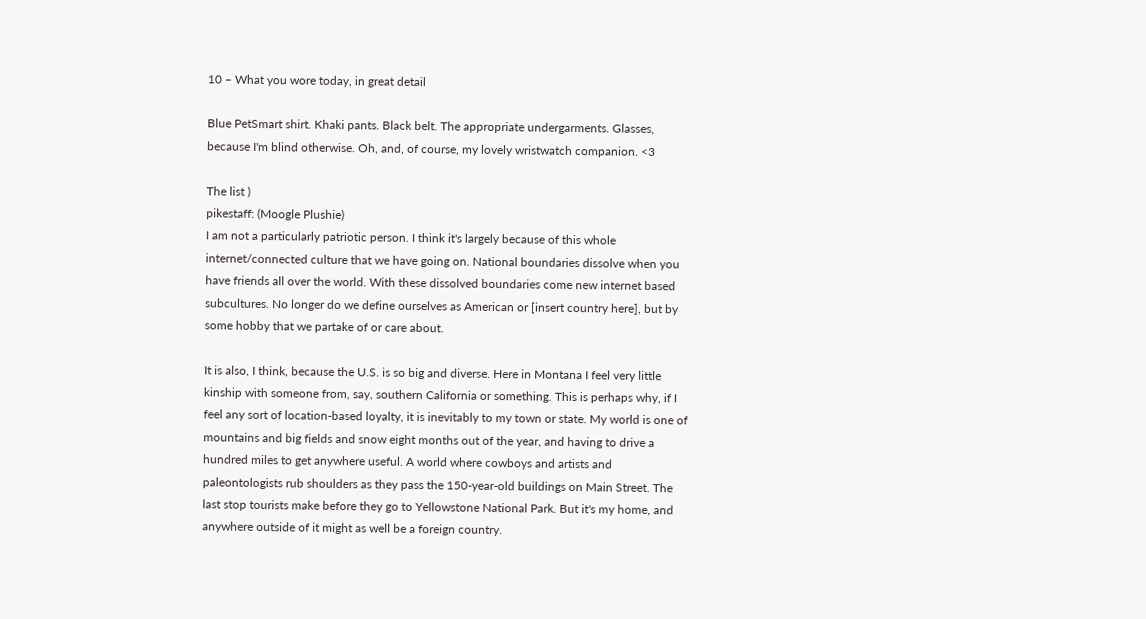10 – What you wore today, in great detail

Blue PetSmart shirt. Khaki pants. Black belt. The appropriate undergarments. Glasses, because I'm blind otherwise. Oh, and, of course, my lovely wristwatch companion. <3

The list )
pikestaff: (Moogle Plushie)
I am not a particularly patriotic person. I think it's largely because of this whole internet/connected culture that we have going on. National boundaries dissolve when you have friends all over the world. With these dissolved boundaries come new internet based subcultures. No longer do we define ourselves as American or [insert country here], but by some hobby that we partake of or care about.

It is also, I think, because the U.S. is so big and diverse. Here in Montana I feel very little kinship with someone from, say, southern California or something. This is perhaps why, if I feel any sort of location-based loyalty, it is inevitably to my town or state. My world is one of mountains and big fields and snow eight months out of the year, and having to drive a hundred miles to get anywhere useful. A world where cowboys and artists and paleontologists rub shoulders as they pass the 150-year-old buildings on Main Street. The last stop tourists make before they go to Yellowstone National Park. But it's my home, and anywhere outside of it might as well be a foreign country.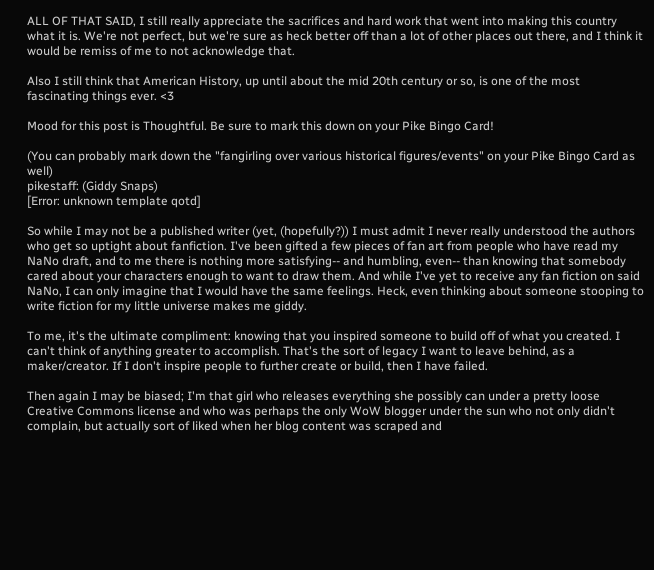ALL OF THAT SAID, I still really appreciate the sacrifices and hard work that went into making this country what it is. We're not perfect, but we're sure as heck better off than a lot of other places out there, and I think it would be remiss of me to not acknowledge that.

Also I still think that American History, up until about the mid 20th century or so, is one of the most fascinating things ever. <3

Mood for this post is Thoughtful. Be sure to mark this down on your Pike Bingo Card!

(You can probably mark down the "fangirling over various historical figures/events" on your Pike Bingo Card as well)
pikestaff: (Giddy Snaps)
[Error: unknown template qotd]

So while I may not be a published writer (yet, (hopefully?)) I must admit I never really understood the authors who get so uptight about fanfiction. I've been gifted a few pieces of fan art from people who have read my NaNo draft, and to me there is nothing more satisfying-- and humbling, even-- than knowing that somebody cared about your characters enough to want to draw them. And while I've yet to receive any fan fiction on said NaNo, I can only imagine that I would have the same feelings. Heck, even thinking about someone stooping to write fiction for my little universe makes me giddy.

To me, it's the ultimate compliment: knowing that you inspired someone to build off of what you created. I can't think of anything greater to accomplish. That's the sort of legacy I want to leave behind, as a maker/creator. If I don't inspire people to further create or build, then I have failed.

Then again I may be biased; I'm that girl who releases everything she possibly can under a pretty loose Creative Commons license and who was perhaps the only WoW blogger under the sun who not only didn't complain, but actually sort of liked when her blog content was scraped and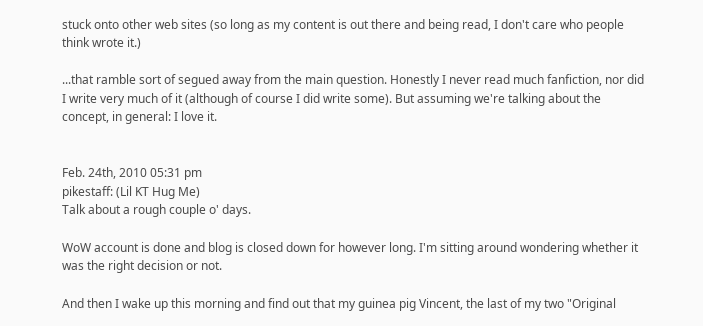stuck onto other web sites (so long as my content is out there and being read, I don't care who people think wrote it.)

...that ramble sort of segued away from the main question. Honestly I never read much fanfiction, nor did I write very much of it (although of course I did write some). But assuming we're talking about the concept, in general: I love it.


Feb. 24th, 2010 05:31 pm
pikestaff: (Lil KT Hug Me)
Talk about a rough couple o' days.

WoW account is done and blog is closed down for however long. I'm sitting around wondering whether it was the right decision or not.

And then I wake up this morning and find out that my guinea pig Vincent, the last of my two "Original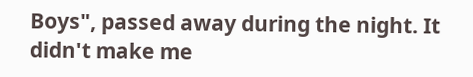Boys", passed away during the night. It didn't make me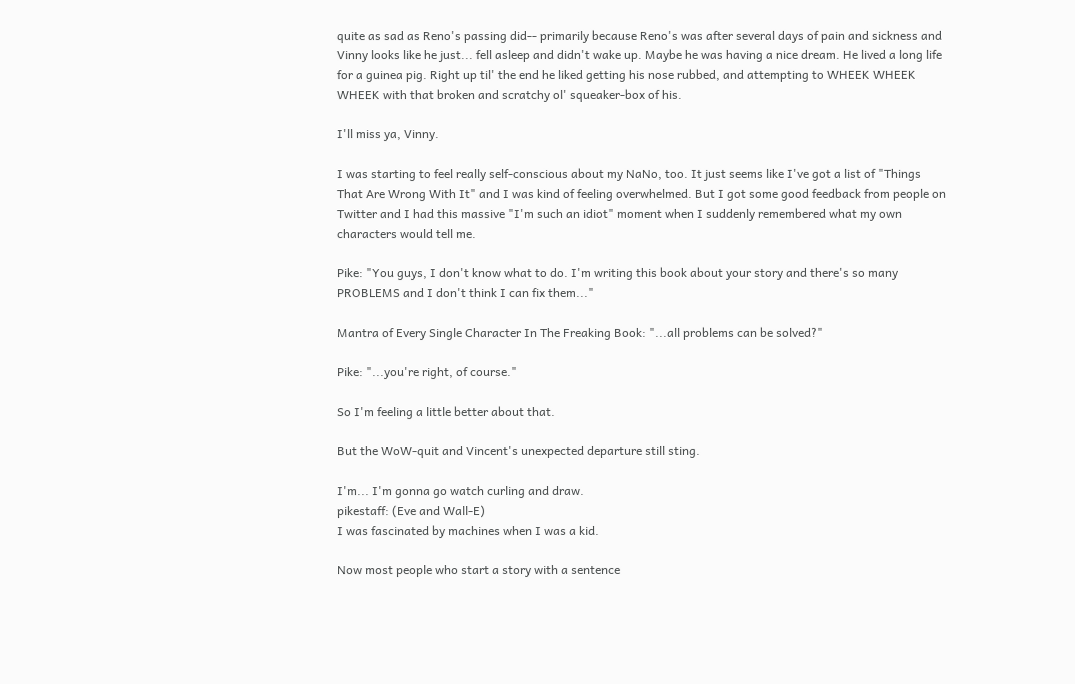quite as sad as Reno's passing did-- primarily because Reno's was after several days of pain and sickness and Vinny looks like he just... fell asleep and didn't wake up. Maybe he was having a nice dream. He lived a long life for a guinea pig. Right up til' the end he liked getting his nose rubbed, and attempting to WHEEK WHEEK WHEEK with that broken and scratchy ol' squeaker-box of his.

I'll miss ya, Vinny.

I was starting to feel really self-conscious about my NaNo, too. It just seems like I've got a list of "Things That Are Wrong With It" and I was kind of feeling overwhelmed. But I got some good feedback from people on Twitter and I had this massive "I'm such an idiot" moment when I suddenly remembered what my own characters would tell me.

Pike: "You guys, I don't know what to do. I'm writing this book about your story and there's so many PROBLEMS and I don't think I can fix them..."

Mantra of Every Single Character In The Freaking Book: "...all problems can be solved?"

Pike: "...you're right, of course."

So I'm feeling a little better about that.

But the WoW-quit and Vincent's unexpected departure still sting.

I'm... I'm gonna go watch curling and draw.
pikestaff: (Eve and Wall-E)
I was fascinated by machines when I was a kid.

Now most people who start a story with a sentence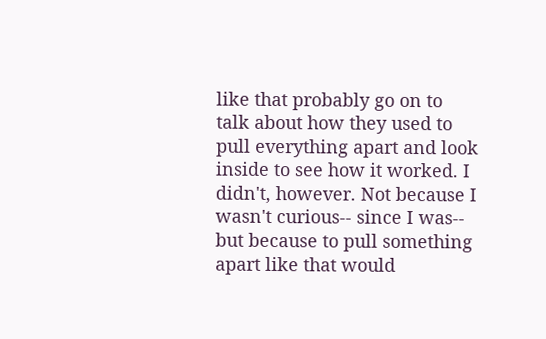like that probably go on to talk about how they used to pull everything apart and look inside to see how it worked. I didn't, however. Not because I wasn't curious-- since I was-- but because to pull something apart like that would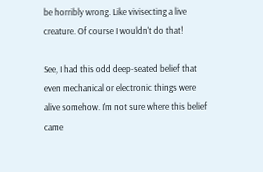be horribly wrong. Like vivisecting a live creature. Of course I wouldn't do that!

See, I had this odd deep-seated belief that even mechanical or electronic things were alive somehow. I'm not sure where this belief came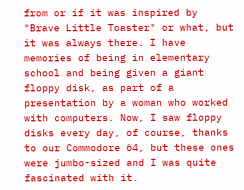from or if it was inspired by "Brave Little Toaster" or what, but it was always there. I have memories of being in elementary school and being given a giant floppy disk, as part of a presentation by a woman who worked with computers. Now, I saw floppy disks every day, of course, thanks to our Commodore 64, but these ones were jumbo-sized and I was quite fascinated with it.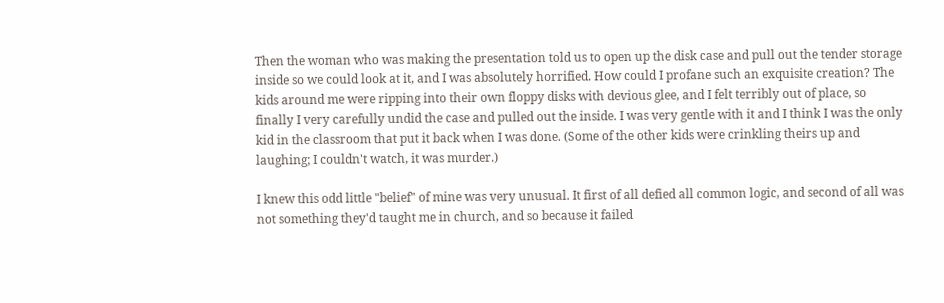Then the woman who was making the presentation told us to open up the disk case and pull out the tender storage inside so we could look at it, and I was absolutely horrified. How could I profane such an exquisite creation? The kids around me were ripping into their own floppy disks with devious glee, and I felt terribly out of place, so finally I very carefully undid the case and pulled out the inside. I was very gentle with it and I think I was the only kid in the classroom that put it back when I was done. (Some of the other kids were crinkling theirs up and laughing; I couldn't watch, it was murder.)

I knew this odd little "belief" of mine was very unusual. It first of all defied all common logic, and second of all was not something they'd taught me in church, and so because it failed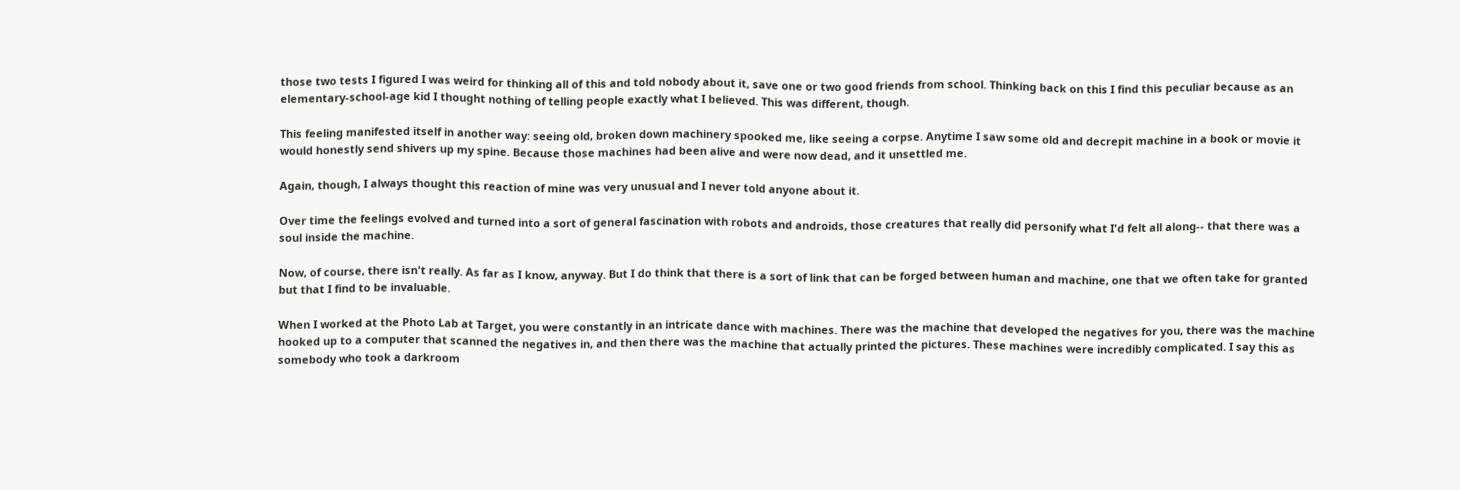those two tests I figured I was weird for thinking all of this and told nobody about it, save one or two good friends from school. Thinking back on this I find this peculiar because as an elementary-school-age kid I thought nothing of telling people exactly what I believed. This was different, though.

This feeling manifested itself in another way: seeing old, broken down machinery spooked me, like seeing a corpse. Anytime I saw some old and decrepit machine in a book or movie it would honestly send shivers up my spine. Because those machines had been alive and were now dead, and it unsettled me.

Again, though, I always thought this reaction of mine was very unusual and I never told anyone about it.

Over time the feelings evolved and turned into a sort of general fascination with robots and androids, those creatures that really did personify what I'd felt all along-- that there was a soul inside the machine.

Now, of course, there isn't really. As far as I know, anyway. But I do think that there is a sort of link that can be forged between human and machine, one that we often take for granted but that I find to be invaluable.

When I worked at the Photo Lab at Target, you were constantly in an intricate dance with machines. There was the machine that developed the negatives for you, there was the machine hooked up to a computer that scanned the negatives in, and then there was the machine that actually printed the pictures. These machines were incredibly complicated. I say this as somebody who took a darkroom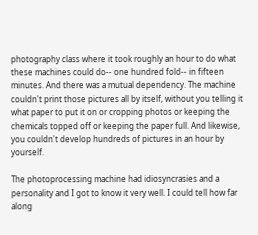photography class where it took roughly an hour to do what these machines could do-- one hundred fold-- in fifteen minutes. And there was a mutual dependency. The machine couldn't print those pictures all by itself, without you telling it what paper to put it on or cropping photos or keeping the chemicals topped off or keeping the paper full. And likewise, you couldn't develop hundreds of pictures in an hour by yourself.

The photoprocessing machine had idiosyncrasies and a personality and I got to know it very well. I could tell how far along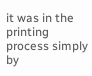it was in the printing process simply by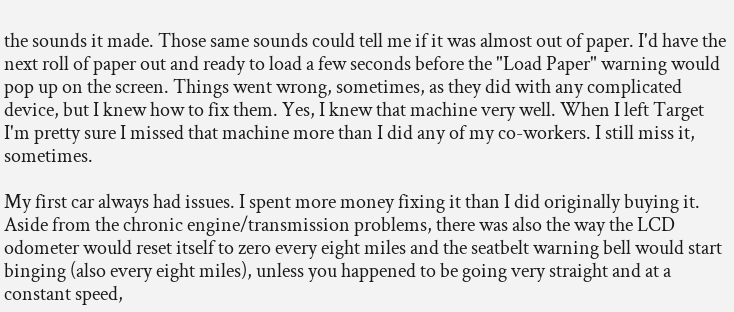the sounds it made. Those same sounds could tell me if it was almost out of paper. I'd have the next roll of paper out and ready to load a few seconds before the "Load Paper" warning would pop up on the screen. Things went wrong, sometimes, as they did with any complicated device, but I knew how to fix them. Yes, I knew that machine very well. When I left Target I'm pretty sure I missed that machine more than I did any of my co-workers. I still miss it, sometimes.

My first car always had issues. I spent more money fixing it than I did originally buying it. Aside from the chronic engine/transmission problems, there was also the way the LCD odometer would reset itself to zero every eight miles and the seatbelt warning bell would start binging (also every eight miles), unless you happened to be going very straight and at a constant speed,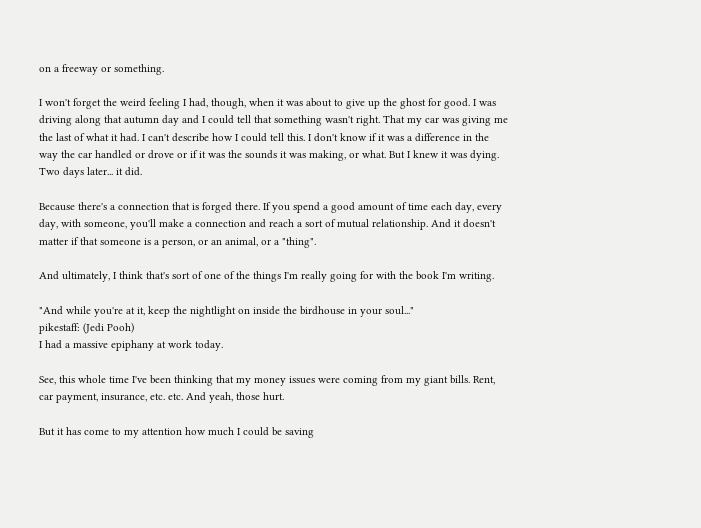on a freeway or something.

I won't forget the weird feeling I had, though, when it was about to give up the ghost for good. I was driving along that autumn day and I could tell that something wasn't right. That my car was giving me the last of what it had. I can't describe how I could tell this. I don't know if it was a difference in the way the car handled or drove or if it was the sounds it was making, or what. But I knew it was dying. Two days later... it did.

Because there's a connection that is forged there. If you spend a good amount of time each day, every day, with someone, you'll make a connection and reach a sort of mutual relationship. And it doesn't matter if that someone is a person, or an animal, or a "thing".

And ultimately, I think that's sort of one of the things I'm really going for with the book I'm writing.

"And while you're at it, keep the nightlight on inside the birdhouse in your soul..."
pikestaff: (Jedi Pooh)
I had a massive epiphany at work today.

See, this whole time I've been thinking that my money issues were coming from my giant bills. Rent, car payment, insurance, etc. etc. And yeah, those hurt.

But it has come to my attention how much I could be saving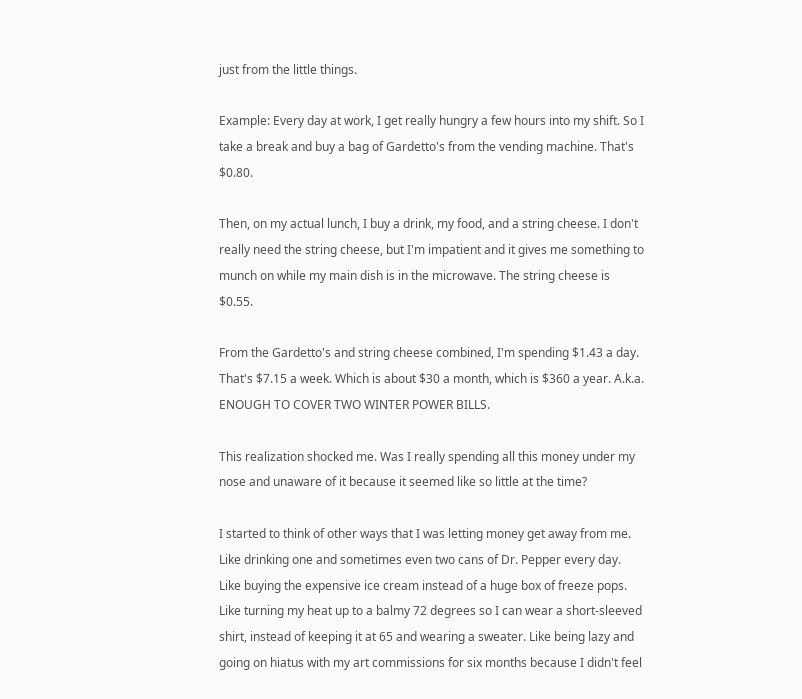just from the little things.

Example: Every day at work, I get really hungry a few hours into my shift. So I take a break and buy a bag of Gardetto's from the vending machine. That's $0.80.

Then, on my actual lunch, I buy a drink, my food, and a string cheese. I don't really need the string cheese, but I'm impatient and it gives me something to munch on while my main dish is in the microwave. The string cheese is $0.55.

From the Gardetto's and string cheese combined, I'm spending $1.43 a day. That's $7.15 a week. Which is about $30 a month, which is $360 a year. A.k.a. ENOUGH TO COVER TWO WINTER POWER BILLS.

This realization shocked me. Was I really spending all this money under my nose and unaware of it because it seemed like so little at the time?

I started to think of other ways that I was letting money get away from me. Like drinking one and sometimes even two cans of Dr. Pepper every day. Like buying the expensive ice cream instead of a huge box of freeze pops. Like turning my heat up to a balmy 72 degrees so I can wear a short-sleeved shirt, instead of keeping it at 65 and wearing a sweater. Like being lazy and going on hiatus with my art commissions for six months because I didn't feel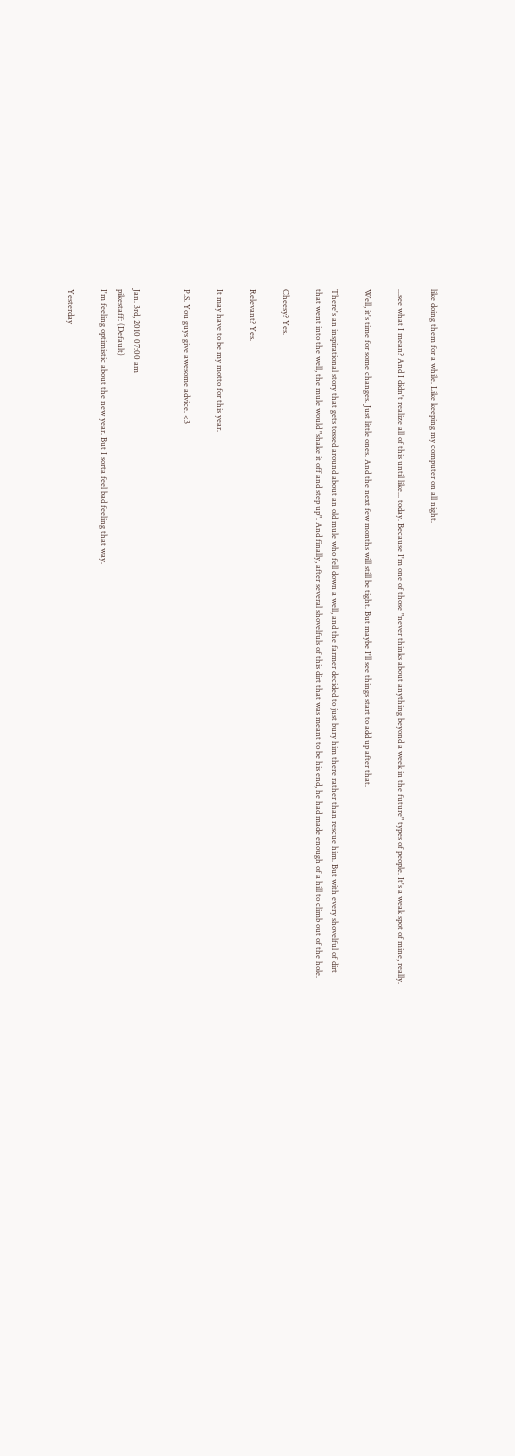like doing them for a while. Like keeping my computer on all night.

...see what I mean? And I didn't realize all of this until like... today. Because I'm one of those "never thinks about anything beyond a week in the future" types of people. It's a weak spot of mine, really.

Well, it's time for some changes. Just little ones. And the next few months will still be tight. But maybe I'll see things start to add up after that.

There's an inspirational story that gets tossed around about an old mule who fell down a well, and the farmer decided to just bury him there rather than rescue him. But with every shovelful of dirt that went into the well, the mule would "shake it off and step up". And finally, after several shovelfuls of this dirt that was meant to be his end, he had made enough of a hill to climb out of the hole.

Cheesy? Yes.

Relevant? Yes.

It may have to be my motto for this year.

P.S. You guys give awesome advice. <3


Jan. 3rd, 2010 07:00 am
pikestaff: (Default)
I'm feeling optimistic about the new year. But I sorta feel bad feeling that way.

Yesterday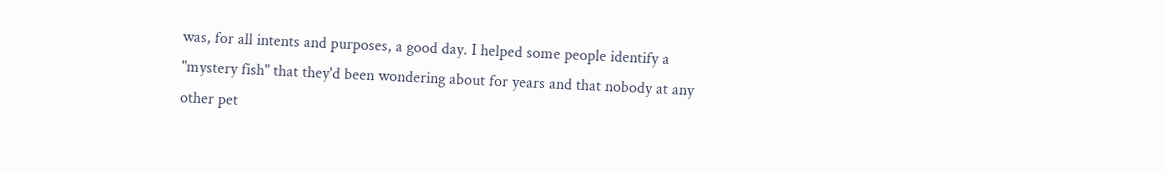was, for all intents and purposes, a good day. I helped some people identify a "mystery fish" that they'd been wondering about for years and that nobody at any other pet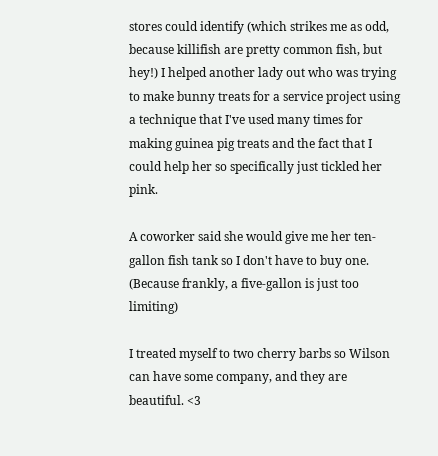stores could identify (which strikes me as odd, because killifish are pretty common fish, but hey!) I helped another lady out who was trying to make bunny treats for a service project using a technique that I've used many times for making guinea pig treats and the fact that I could help her so specifically just tickled her pink.

A coworker said she would give me her ten-gallon fish tank so I don't have to buy one. (Because frankly, a five-gallon is just too limiting)

I treated myself to two cherry barbs so Wilson can have some company, and they are beautiful. <3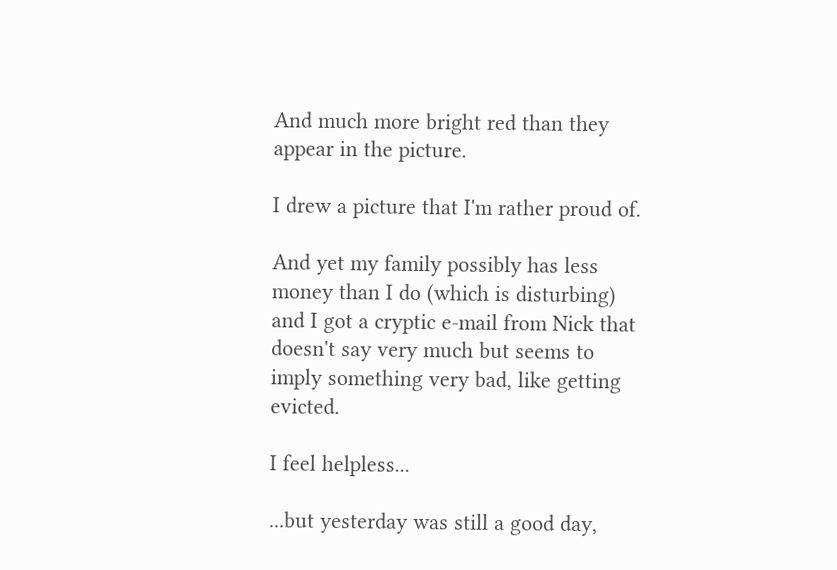And much more bright red than they appear in the picture.

I drew a picture that I'm rather proud of.

And yet my family possibly has less money than I do (which is disturbing) and I got a cryptic e-mail from Nick that doesn't say very much but seems to imply something very bad, like getting evicted.

I feel helpless...

...but yesterday was still a good day,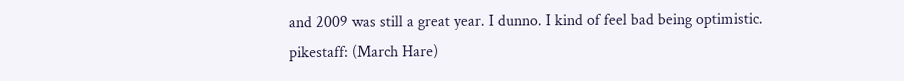and 2009 was still a great year. I dunno. I kind of feel bad being optimistic.
pikestaff: (March Hare)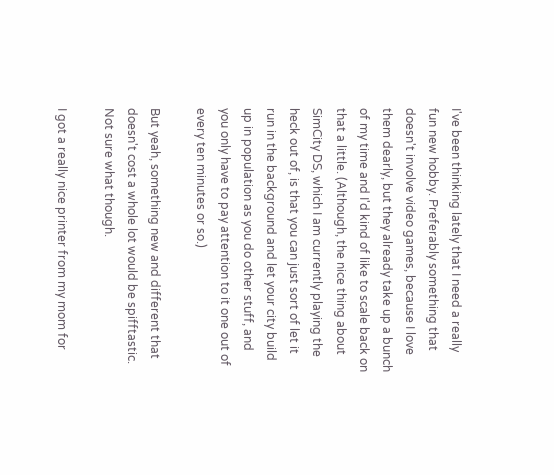I've been thinking lately that I need a really fun new hobby. Preferably something that doesn't involve video games, because I love them dearly, but they already take up a bunch of my time and I'd kind of like to scale back on that a little. (Although, the nice thing about SimCity DS, which I am currently playing the heck out of, is that you can just sort of let it run in the background and let your city build up in population as you do other stuff, and you only have to pay attention to it one out of every ten minutes or so.)

But yeah, something new and different that doesn't cost a whole lot would be spifftastic. Not sure what though.

I got a really nice printer from my mom for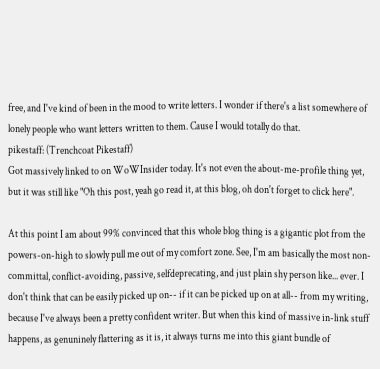free, and I've kind of been in the mood to write letters. I wonder if there's a list somewhere of lonely people who want letters written to them. Cause I would totally do that.
pikestaff: (Trenchcoat Pikestaff)
Got massively linked to on WoWInsider today. It's not even the about-me-profile thing yet, but it was still like "Oh this post, yeah go read it, at this blog, oh don't forget to click here".

At this point I am about 99% convinced that this whole blog thing is a gigantic plot from the powers-on-high to slowly pull me out of my comfort zone. See, I'm am basically the most non-committal, conflict-avoiding, passive, selfdeprecating, and just plain shy person like... ever. I don't think that can be easily picked up on-- if it can be picked up on at all-- from my writing, because I've always been a pretty confident writer. But when this kind of massive in-link stuff happens, as genuninely flattering as it is, it always turns me into this giant bundle of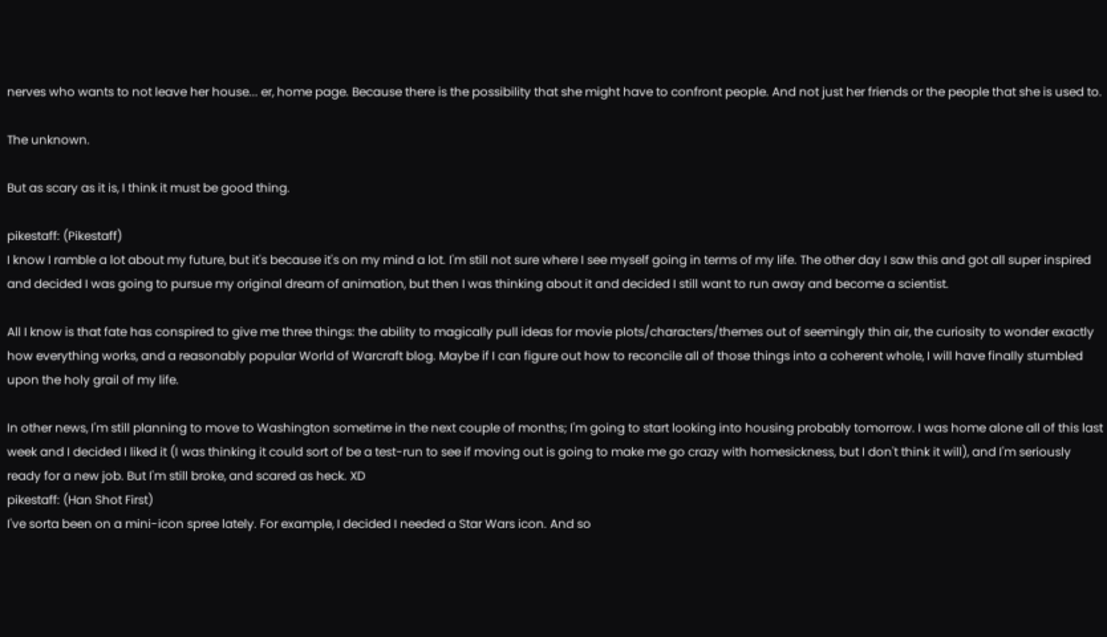nerves who wants to not leave her house... er, home page. Because there is the possibility that she might have to confront people. And not just her friends or the people that she is used to.

The unknown.

But as scary as it is, I think it must be good thing.

pikestaff: (Pikestaff)
I know I ramble a lot about my future, but it's because it's on my mind a lot. I'm still not sure where I see myself going in terms of my life. The other day I saw this and got all super inspired and decided I was going to pursue my original dream of animation, but then I was thinking about it and decided I still want to run away and become a scientist.

All I know is that fate has conspired to give me three things: the ability to magically pull ideas for movie plots/characters/themes out of seemingly thin air, the curiosity to wonder exactly how everything works, and a reasonably popular World of Warcraft blog. Maybe if I can figure out how to reconcile all of those things into a coherent whole, I will have finally stumbled upon the holy grail of my life.

In other news, I'm still planning to move to Washington sometime in the next couple of months; I'm going to start looking into housing probably tomorrow. I was home alone all of this last week and I decided I liked it (I was thinking it could sort of be a test-run to see if moving out is going to make me go crazy with homesickness, but I don't think it will), and I'm seriously ready for a new job. But I'm still broke, and scared as heck. XD
pikestaff: (Han Shot First)
I've sorta been on a mini-icon spree lately. For example, I decided I needed a Star Wars icon. And so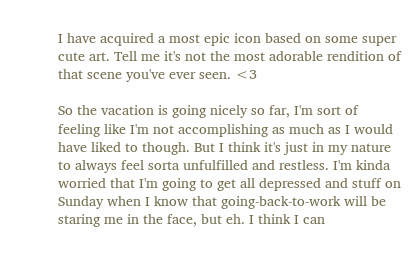I have acquired a most epic icon based on some super cute art. Tell me it's not the most adorable rendition of that scene you've ever seen. <3

So the vacation is going nicely so far, I'm sort of feeling like I'm not accomplishing as much as I would have liked to though. But I think it's just in my nature to always feel sorta unfulfilled and restless. I'm kinda worried that I'm going to get all depressed and stuff on Sunday when I know that going-back-to-work will be staring me in the face, but eh. I think I can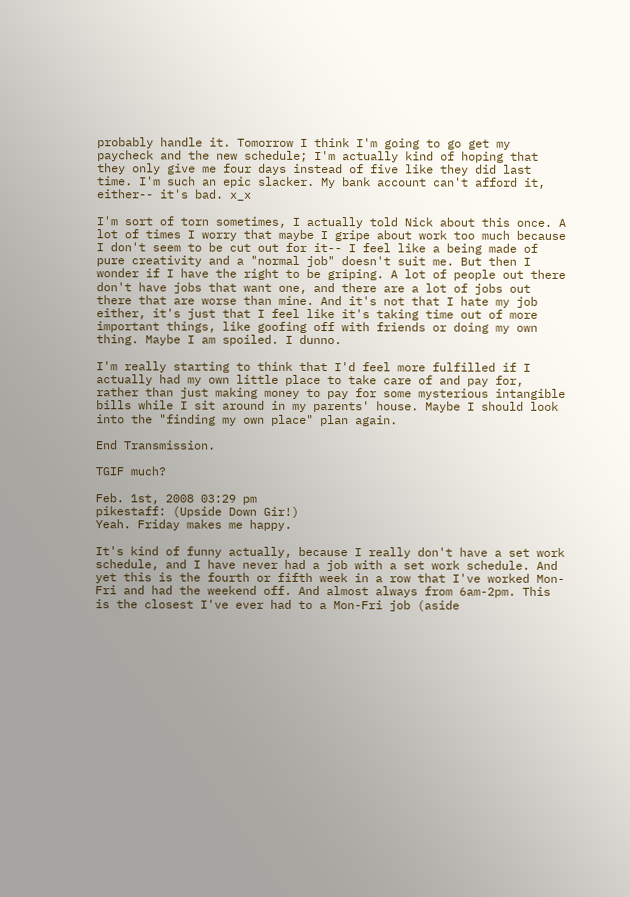probably handle it. Tomorrow I think I'm going to go get my paycheck and the new schedule; I'm actually kind of hoping that they only give me four days instead of five like they did last time. I'm such an epic slacker. My bank account can't afford it, either-- it's bad. x_x

I'm sort of torn sometimes, I actually told Nick about this once. A lot of times I worry that maybe I gripe about work too much because I don't seem to be cut out for it-- I feel like a being made of pure creativity and a "normal job" doesn't suit me. But then I wonder if I have the right to be griping. A lot of people out there don't have jobs that want one, and there are a lot of jobs out there that are worse than mine. And it's not that I hate my job either, it's just that I feel like it's taking time out of more important things, like goofing off with friends or doing my own thing. Maybe I am spoiled. I dunno.

I'm really starting to think that I'd feel more fulfilled if I actually had my own little place to take care of and pay for, rather than just making money to pay for some mysterious intangible bills while I sit around in my parents' house. Maybe I should look into the "finding my own place" plan again.

End Transmission.

TGIF much?

Feb. 1st, 2008 03:29 pm
pikestaff: (Upside Down Gir!)
Yeah. Friday makes me happy.

It's kind of funny actually, because I really don't have a set work schedule, and I have never had a job with a set work schedule. And yet this is the fourth or fifth week in a row that I've worked Mon-Fri and had the weekend off. And almost always from 6am-2pm. This is the closest I've ever had to a Mon-Fri job (aside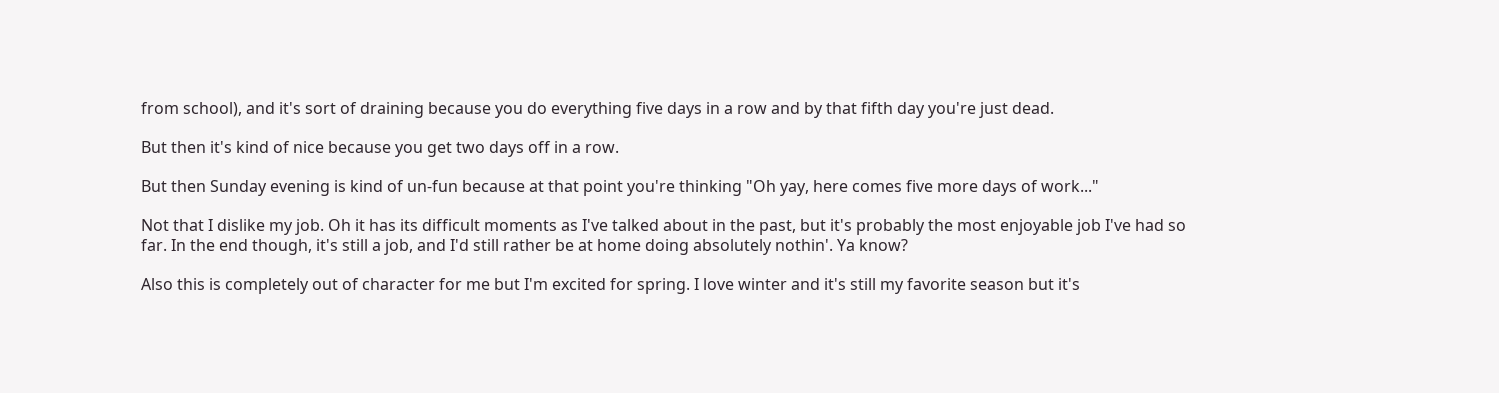from school), and it's sort of draining because you do everything five days in a row and by that fifth day you're just dead.

But then it's kind of nice because you get two days off in a row.

But then Sunday evening is kind of un-fun because at that point you're thinking "Oh yay, here comes five more days of work..."

Not that I dislike my job. Oh it has its difficult moments as I've talked about in the past, but it's probably the most enjoyable job I've had so far. In the end though, it's still a job, and I'd still rather be at home doing absolutely nothin'. Ya know?

Also this is completely out of character for me but I'm excited for spring. I love winter and it's still my favorite season but it's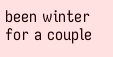been winter for a couple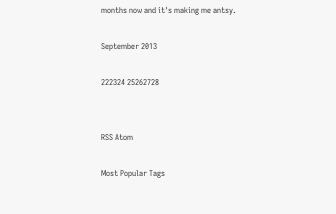months now and it's making me antsy.

September 2013

222324 25262728


RSS Atom

Most Popular Tags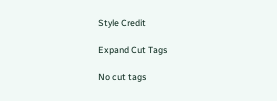Style Credit

Expand Cut Tags

No cut tags